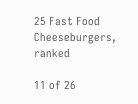25 Fast Food Cheeseburgers, ranked

11 of 26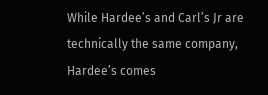While Hardee’s and Carl’s Jr are technically the same company, Hardee’s comes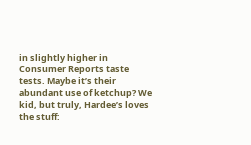in slightly higher in Consumer Reports taste tests. Maybe it’s their abundant use of ketchup? We kid, but truly, Hardee’s loves the stuff: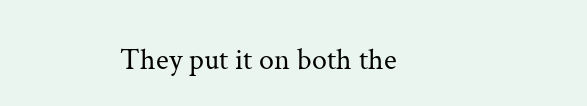They put it on both the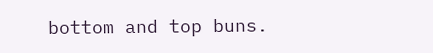bottom and top buns.